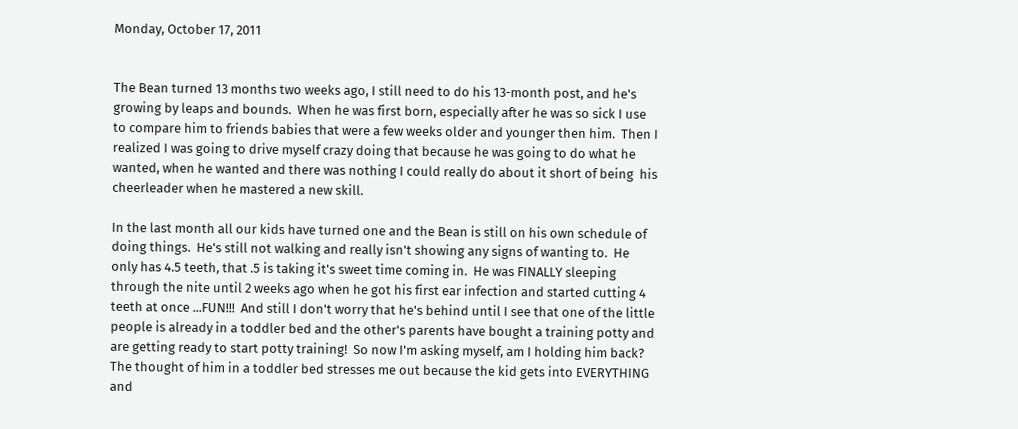Monday, October 17, 2011


The Bean turned 13 months two weeks ago, I still need to do his 13-month post, and he's growing by leaps and bounds.  When he was first born, especially after he was so sick I use to compare him to friends babies that were a few weeks older and younger then him.  Then I realized I was going to drive myself crazy doing that because he was going to do what he wanted, when he wanted and there was nothing I could really do about it short of being  his cheerleader when he mastered a new skill.

In the last month all our kids have turned one and the Bean is still on his own schedule of doing things.  He's still not walking and really isn't showing any signs of wanting to.  He only has 4.5 teeth, that .5 is taking it's sweet time coming in.  He was FINALLY sleeping through the nite until 2 weeks ago when he got his first ear infection and started cutting 4 teeth at once ...FUN!!!  And still I don't worry that he's behind until I see that one of the little people is already in a toddler bed and the other's parents have bought a training potty and are getting ready to start potty training!  So now I'm asking myself, am I holding him back?  The thought of him in a toddler bed stresses me out because the kid gets into EVERYTHING and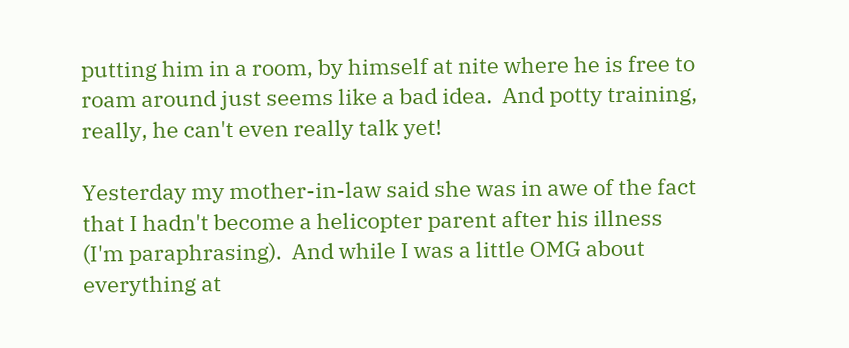putting him in a room, by himself at nite where he is free to roam around just seems like a bad idea.  And potty training, really, he can't even really talk yet!

Yesterday my mother-in-law said she was in awe of the fact that I hadn't become a helicopter parent after his illness (I'm paraphrasing).  And while I was a little OMG about everything at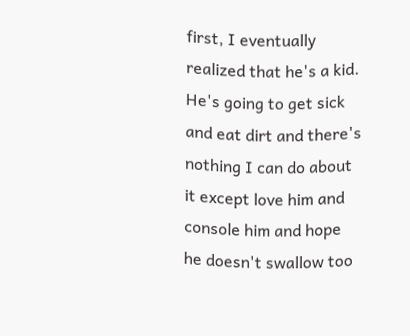first, I eventually realized that he's a kid. He's going to get sick and eat dirt and there's nothing I can do about it except love him and console him and hope he doesn't swallow too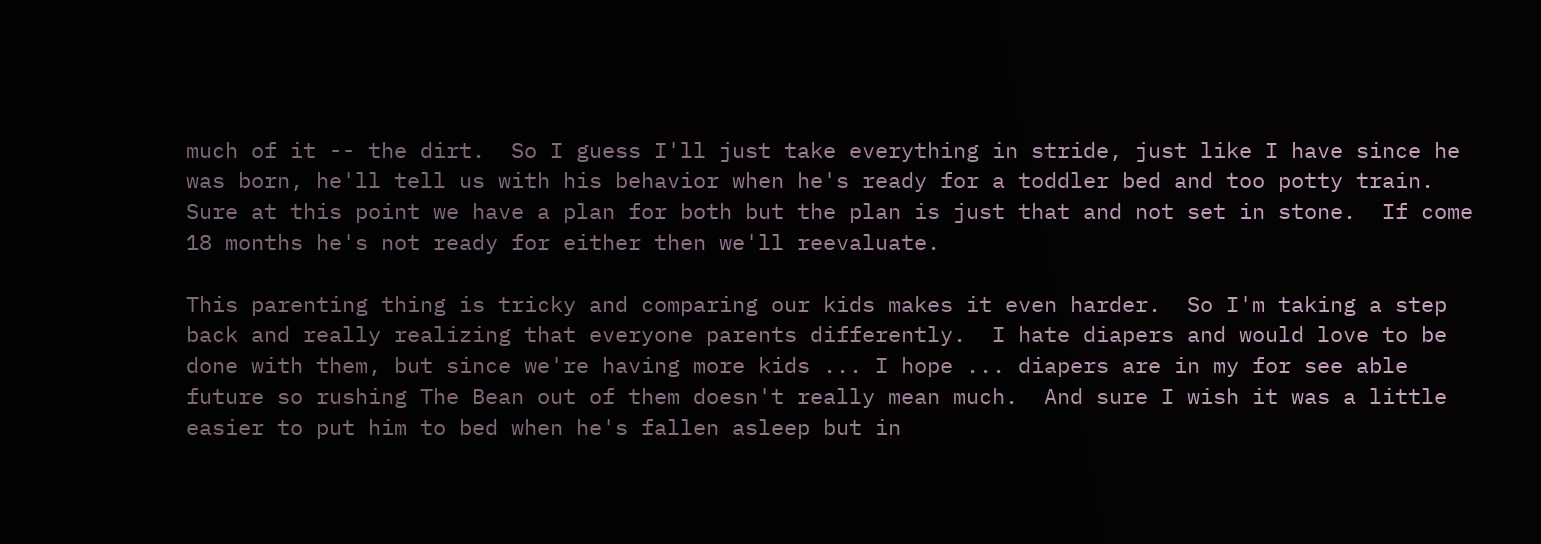much of it -- the dirt.  So I guess I'll just take everything in stride, just like I have since he was born, he'll tell us with his behavior when he's ready for a toddler bed and too potty train.  Sure at this point we have a plan for both but the plan is just that and not set in stone.  If come 18 months he's not ready for either then we'll reevaluate.

This parenting thing is tricky and comparing our kids makes it even harder.  So I'm taking a step back and really realizing that everyone parents differently.  I hate diapers and would love to be done with them, but since we're having more kids ... I hope ... diapers are in my for see able future so rushing The Bean out of them doesn't really mean much.  And sure I wish it was a little easier to put him to bed when he's fallen asleep but in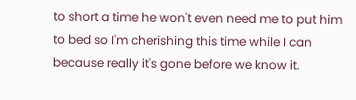to short a time he won't even need me to put him to bed so I'm cherishing this time while I can because really it's gone before we know it.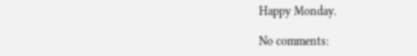Happy Monday.

No comments: